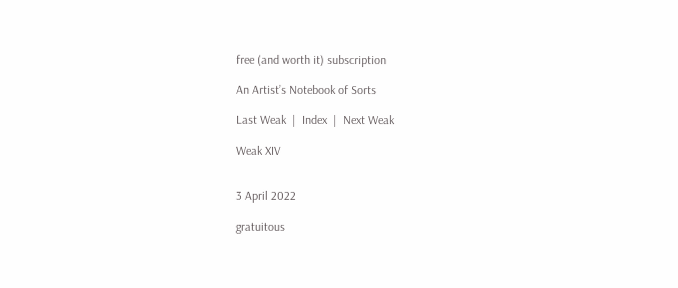free (and worth it) subscription

An Artist’s Notebook of Sorts

Last Weak  |  Index  |  Next Weak

Weak XIV


3 April 2022

gratuitous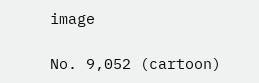image

No. 9,052 (cartoon)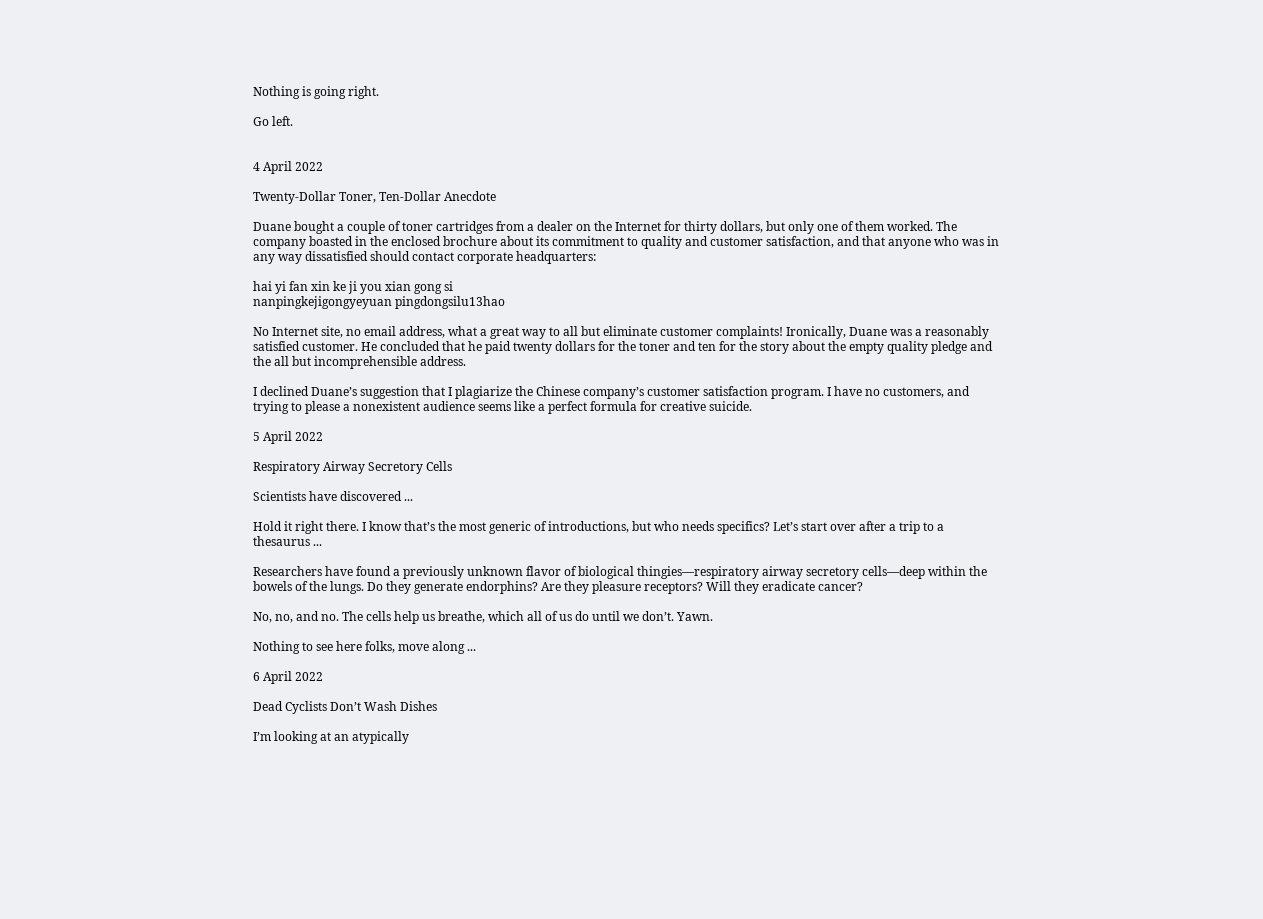Nothing is going right.

Go left.


4 April 2022

Twenty-Dollar Toner, Ten-Dollar Anecdote

Duane bought a couple of toner cartridges from a dealer on the Internet for thirty dollars, but only one of them worked. The company boasted in the enclosed brochure about its commitment to quality and customer satisfaction, and that anyone who was in any way dissatisfied should contact corporate headquarters:

hai yi fan xin ke ji you xian gong si
nanpingkejigongyeyuan pingdongsilu13hao

No Internet site, no email address, what a great way to all but eliminate customer complaints! Ironically, Duane was a reasonably satisfied customer. He concluded that he paid twenty dollars for the toner and ten for the story about the empty quality pledge and the all but incomprehensible address.

I declined Duane’s suggestion that I plagiarize the Chinese company’s customer satisfaction program. I have no customers, and trying to please a nonexistent audience seems like a perfect formula for creative suicide.

5 April 2022

Respiratory Airway Secretory Cells

Scientists have discovered ...

Hold it right there. I know that’s the most generic of introductions, but who needs specifics? Let’s start over after a trip to a thesaurus ...

Researchers have found a previously unknown flavor of biological thingies—respiratory airway secretory cells—deep within the bowels of the lungs. Do they generate endorphins? Are they pleasure receptors? Will they eradicate cancer?

No, no, and no. The cells help us breathe, which all of us do until we don’t. Yawn.

Nothing to see here folks, move along ...

6 April 2022

Dead Cyclists Don’t Wash Dishes

I’m looking at an atypically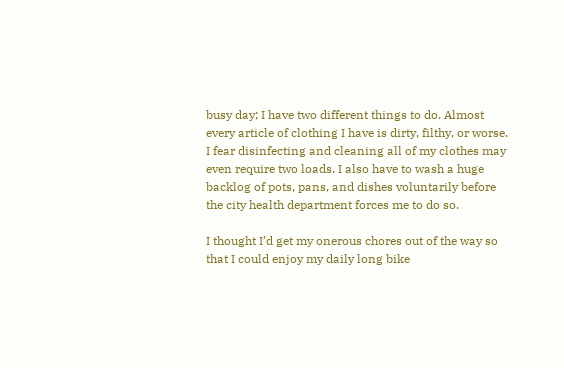busy day; I have two different things to do. Almost every article of clothing I have is dirty, filthy, or worse. I fear disinfecting and cleaning all of my clothes may even require two loads. I also have to wash a huge backlog of pots, pans, and dishes voluntarily before the city health department forces me to do so.

I thought I’d get my onerous chores out of the way so that I could enjoy my daily long bike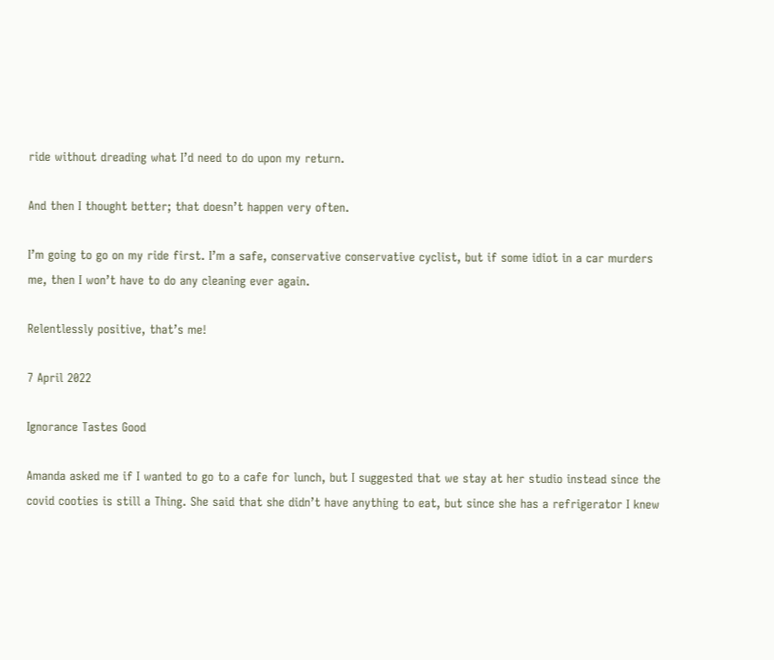ride without dreading what I’d need to do upon my return.

And then I thought better; that doesn’t happen very often.

I’m going to go on my ride first. I’m a safe, conservative conservative cyclist, but if some idiot in a car murders me, then I won’t have to do any cleaning ever again.

Relentlessly positive, that’s me!

7 April 2022

Ignorance Tastes Good

Amanda asked me if I wanted to go to a cafe for lunch, but I suggested that we stay at her studio instead since the covid cooties is still a Thing. She said that she didn’t have anything to eat, but since she has a refrigerator I knew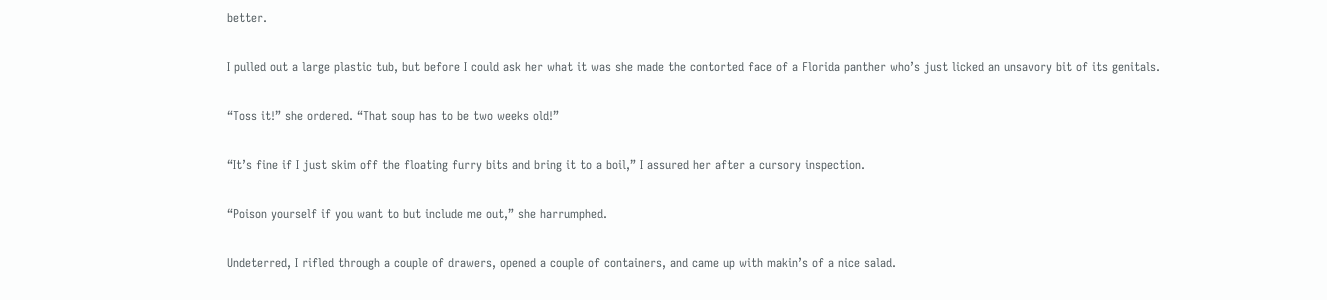better.

I pulled out a large plastic tub, but before I could ask her what it was she made the contorted face of a Florida panther who’s just licked an unsavory bit of its genitals.

“Toss it!” she ordered. “That soup has to be two weeks old!”

“It’s fine if I just skim off the floating furry bits and bring it to a boil,” I assured her after a cursory inspection.

“Poison yourself if you want to but include me out,” she harrumphed.

Undeterred, I rifled through a couple of drawers, opened a couple of containers, and came up with makin’s of a nice salad.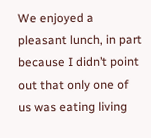We enjoyed a pleasant lunch, in part because I didn’t point out that only one of us was eating living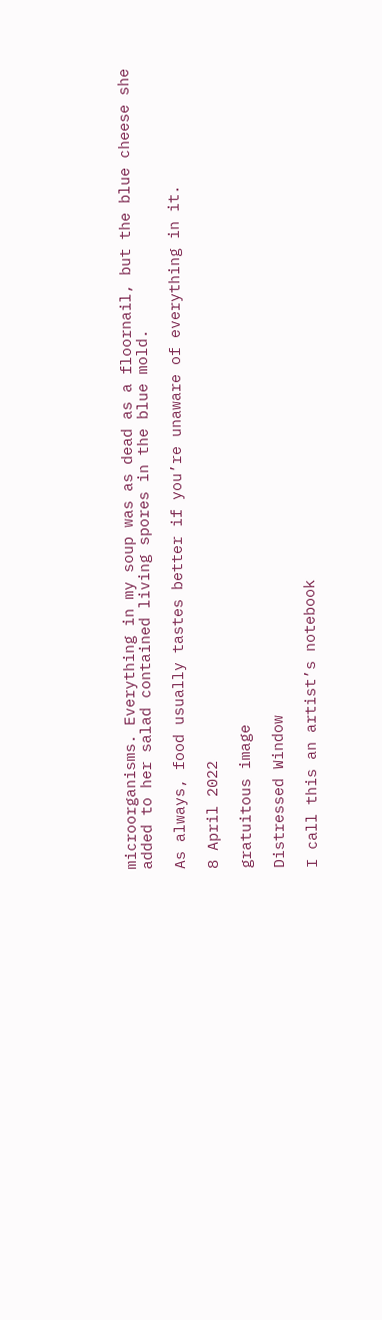microorganisms. Everything in my soup was as dead as a floornail, but the blue cheese she added to her salad contained living spores in the blue mold.

As always, food usually tastes better if you’re unaware of everything in it.

8 April 2022

gratuitous image

Distressed Window

I call this an artist’s notebook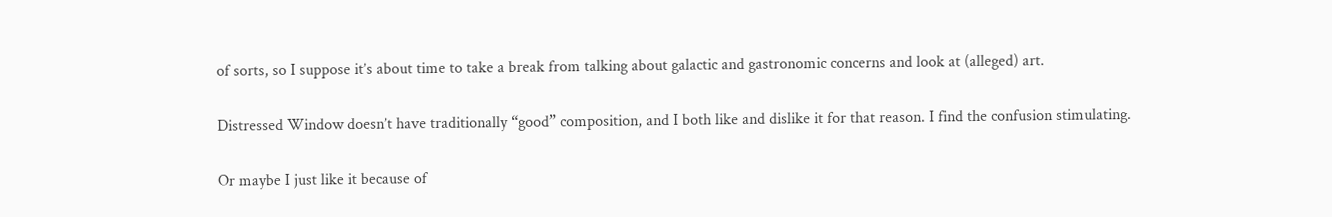of sorts, so I suppose it’s about time to take a break from talking about galactic and gastronomic concerns and look at (alleged) art.

Distressed Window doesn’t have traditionally “good” composition, and I both like and dislike it for that reason. I find the confusion stimulating.

Or maybe I just like it because of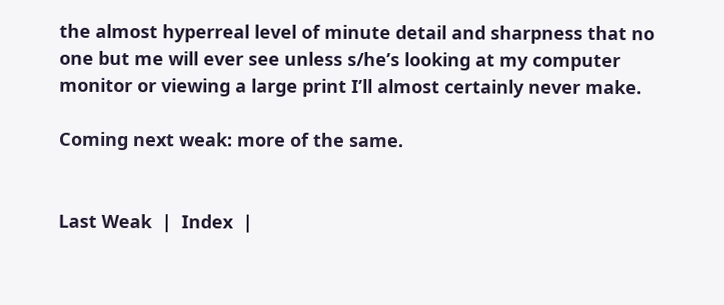the almost hyperreal level of minute detail and sharpness that no one but me will ever see unless s/he’s looking at my computer monitor or viewing a large print I’ll almost certainly never make.

Coming next weak: more of the same.


Last Weak  |  Index  |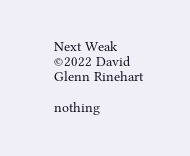Next Weak
©2022 David Glenn Rinehart

nothing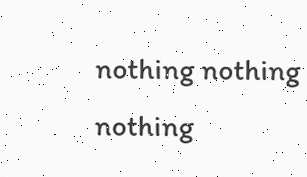nothing nothing nothing